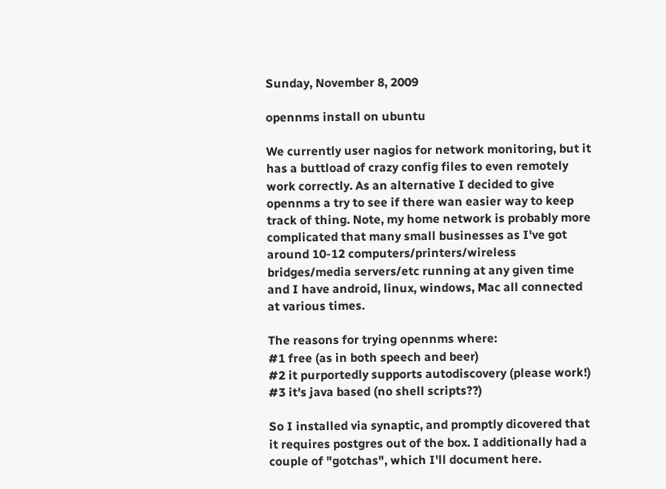Sunday, November 8, 2009

opennms install on ubuntu

We currently user nagios for network monitoring, but it has a buttload of crazy config files to even remotely work correctly. As an alternative I decided to give opennms a try to see if there wan easier way to keep track of thing. Note, my home network is probably more complicated that many small businesses as I've got around 10-12 computers/printers/wireless bridges/media servers/etc running at any given time and I have android, linux, windows, Mac all connected at various times.

The reasons for trying opennms where:
#1 free (as in both speech and beer)
#2 it purportedly supports autodiscovery (please work!)
#3 it's java based (no shell scripts??)

So I installed via synaptic, and promptly dicovered that it requires postgres out of the box. I additionally had a couple of "gotchas", which I'll document here.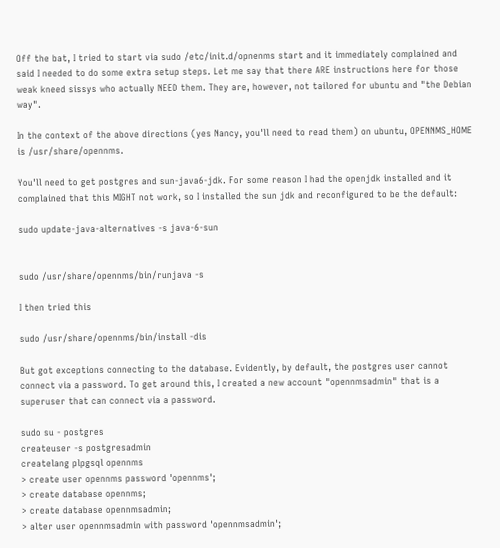Off the bat, I tried to start via sudo /etc/init.d/opnenms start and it immediately complained and said I needed to do some extra setup steps. Let me say that there ARE instructions here for those weak kneed sissys who actually NEED them. They are, however, not tailored for ubuntu and "the Debian way".

In the context of the above directions (yes Nancy, you'll need to read them) on ubuntu, OPENNMS_HOME is /usr/share/opennms.

You'll need to get postgres and sun-java6-jdk. For some reason I had the openjdk installed and it complained that this MIGHT not work, so I installed the sun jdk and reconfigured to be the default:

sudo update-java-alternatives -s java-6-sun


sudo /usr/share/opennms/bin/runjava -s

I then tried this

sudo /usr/share/opennms/bin/install -dis

But got exceptions connecting to the database. Evidently, by default, the postgres user cannot connect via a password. To get around this, I created a new account "opennmsadmin" that is a superuser that can connect via a password.

sudo su - postgres
createuser -s postgresadmin
createlang plpgsql opennms
> create user opennms password 'opennms';
> create database opennms;
> create database opennmsadmin;
> alter user opennmsadmin with password 'opennmsadmin';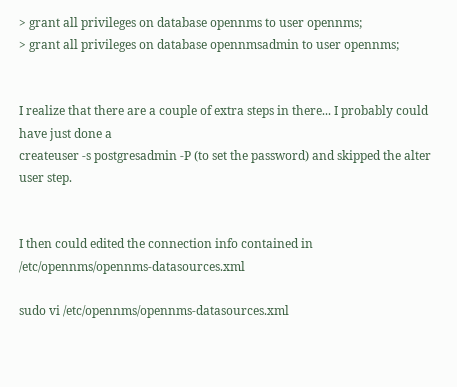> grant all privileges on database opennms to user opennms;
> grant all privileges on database opennmsadmin to user opennms;


I realize that there are a couple of extra steps in there... I probably could have just done a
createuser -s postgresadmin -P (to set the password) and skipped the alter user step.


I then could edited the connection info contained in /etc/opennms/opennms-datasources.xml

sudo vi /etc/opennms/opennms-datasources.xml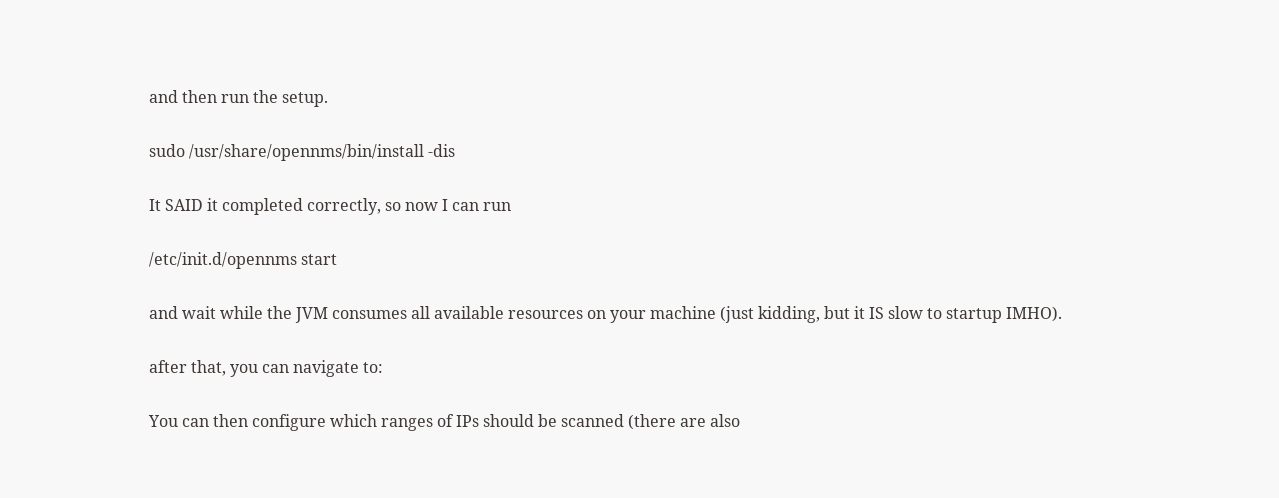and then run the setup.

sudo /usr/share/opennms/bin/install -dis

It SAID it completed correctly, so now I can run

/etc/init.d/opennms start

and wait while the JVM consumes all available resources on your machine (just kidding, but it IS slow to startup IMHO).

after that, you can navigate to:

You can then configure which ranges of IPs should be scanned (there are also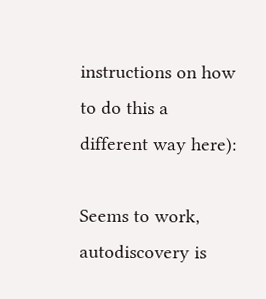instructions on how to do this a different way here):

Seems to work, autodiscovery is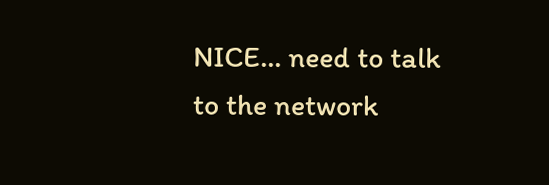NICE... need to talk to the network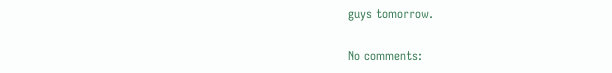guys tomorrow.

No comments: